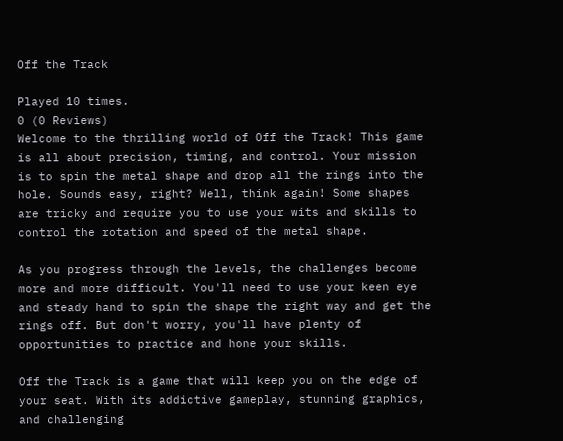Off the Track

Played 10 times.
0 (0 Reviews)
Welcome to the thrilling world of Off the Track! This game is all about precision, timing, and control. Your mission is to spin the metal shape and drop all the rings into the hole. Sounds easy, right? Well, think again! Some shapes are tricky and require you to use your wits and skills to control the rotation and speed of the metal shape.

As you progress through the levels, the challenges become more and more difficult. You'll need to use your keen eye and steady hand to spin the shape the right way and get the rings off. But don't worry, you'll have plenty of opportunities to practice and hone your skills.

Off the Track is a game that will keep you on the edge of your seat. With its addictive gameplay, stunning graphics, and challenging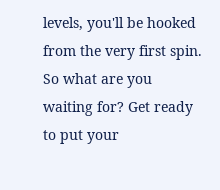levels, you'll be hooked from the very first spin. So what are you waiting for? Get ready to put your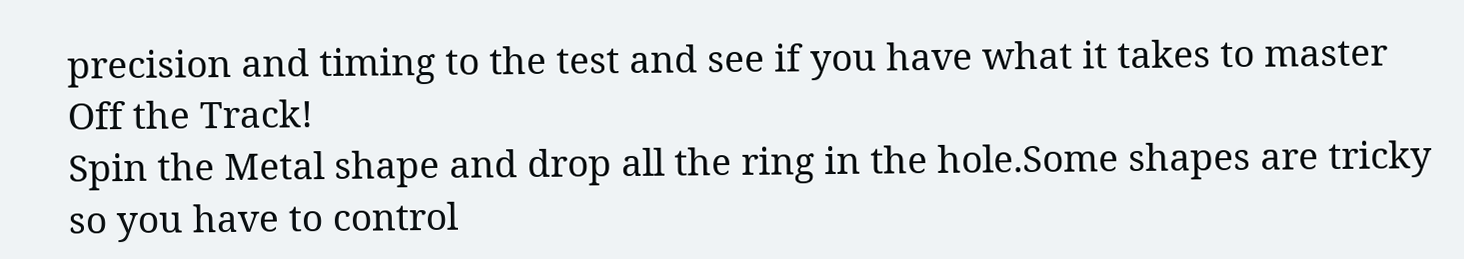precision and timing to the test and see if you have what it takes to master Off the Track!
Spin the Metal shape and drop all the ring in the hole.Some shapes are tricky so you have to control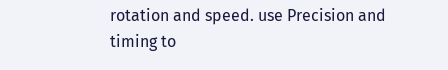rotation and speed. use Precision and timing to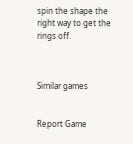spin the shape the right way to get the rings off.



Similar games


Report Game